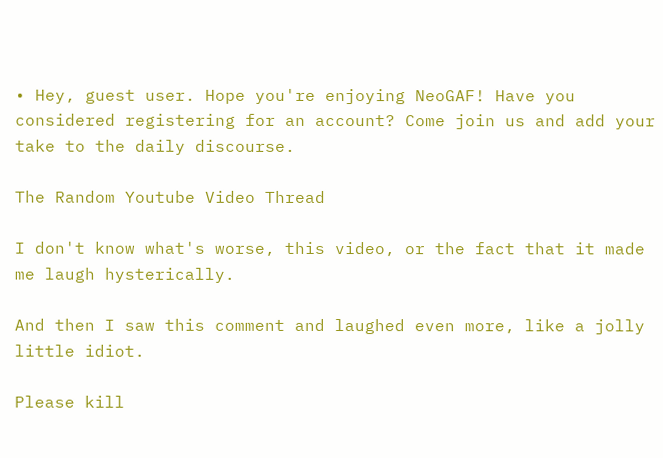• Hey, guest user. Hope you're enjoying NeoGAF! Have you considered registering for an account? Come join us and add your take to the daily discourse.

The Random Youtube Video Thread

I don't know what's worse, this video, or the fact that it made me laugh hysterically.

And then I saw this comment and laughed even more, like a jolly little idiot.

Please kill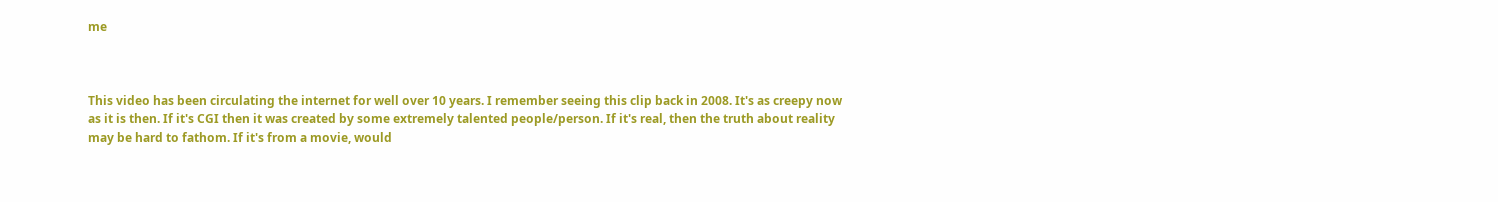me



This video has been circulating the internet for well over 10 years. I remember seeing this clip back in 2008. It's as creepy now as it is then. If it's CGI then it was created by some extremely talented people/person. If it's real, then the truth about reality may be hard to fathom. If it's from a movie, would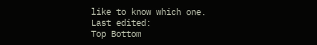like to know which one.
Last edited:
Top Bottom